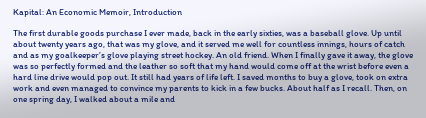Kapital: An Economic Memoir, Introduction

The first durable goods purchase I ever made, back in the early sixties, was a baseball glove. Up until about twenty years ago, that was my glove, and it served me well for countless innings, hours of catch and as my goalkeeper’s glove playing street hockey. An old friend. When I finally gave it away, the glove was so perfectly formed and the leather so soft that my hand would come off at the wrist before even a hard line drive would pop out. It still had years of life left. I saved months to buy a glove, took on extra work and even managed to convince my parents to kick in a few bucks. About half as I recall. Then, on one spring day, I walked about a mile and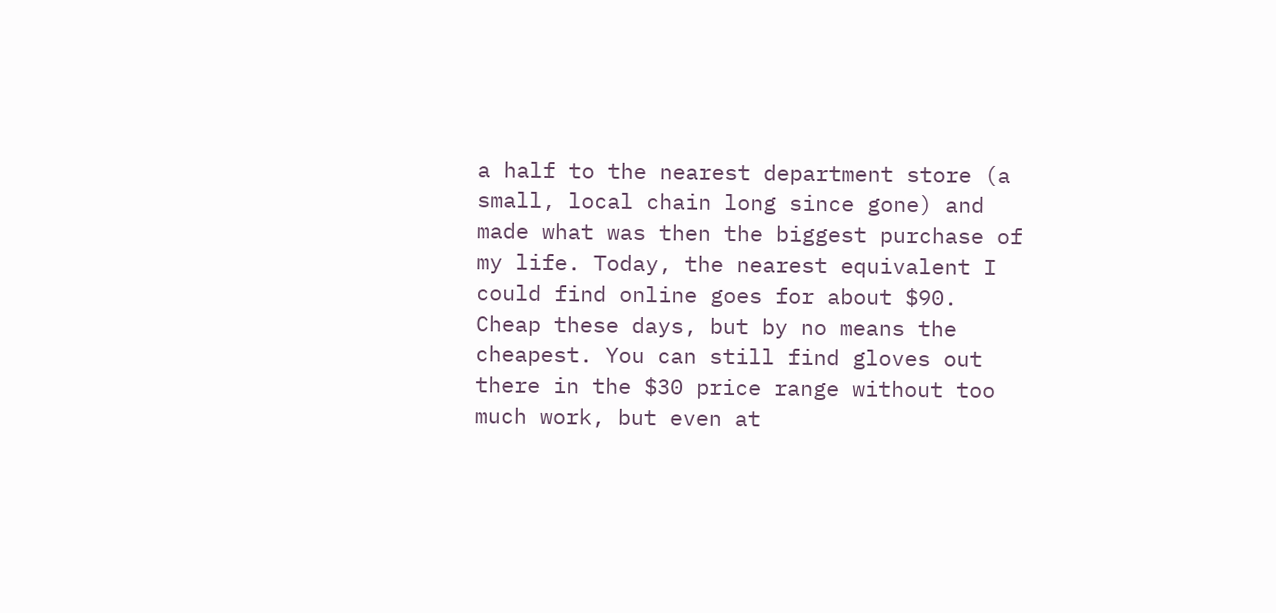a half to the nearest department store (a small, local chain long since gone) and made what was then the biggest purchase of my life. Today, the nearest equivalent I could find online goes for about $90. Cheap these days, but by no means the cheapest. You can still find gloves out there in the $30 price range without too much work, but even at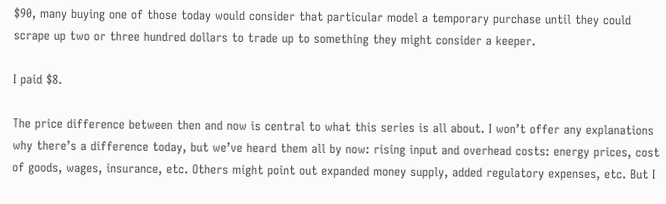$90, many buying one of those today would consider that particular model a temporary purchase until they could scrape up two or three hundred dollars to trade up to something they might consider a keeper.

I paid $8.

The price difference between then and now is central to what this series is all about. I won’t offer any explanations why there’s a difference today, but we’ve heard them all by now: rising input and overhead costs: energy prices, cost of goods, wages, insurance, etc. Others might point out expanded money supply, added regulatory expenses, etc. But I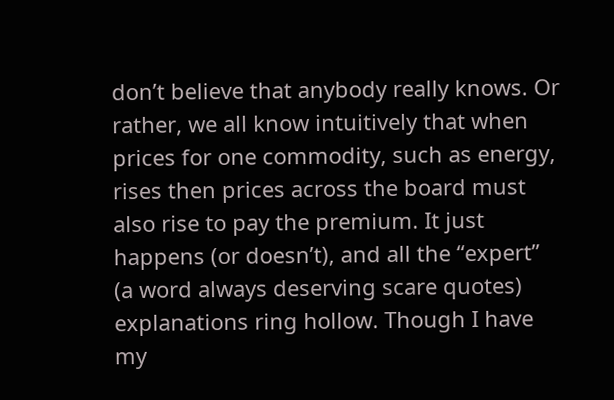don’t believe that anybody really knows. Or rather, we all know intuitively that when prices for one commodity, such as energy, rises then prices across the board must also rise to pay the premium. It just happens (or doesn’t), and all the “expert” (a word always deserving scare quotes) explanations ring hollow. Though I have my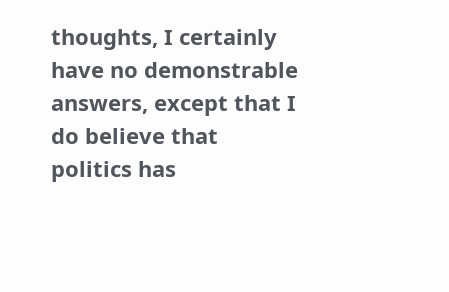thoughts, I certainly have no demonstrable answers, except that I do believe that politics has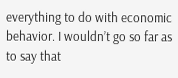everything to do with economic behavior. I wouldn’t go so far as to say that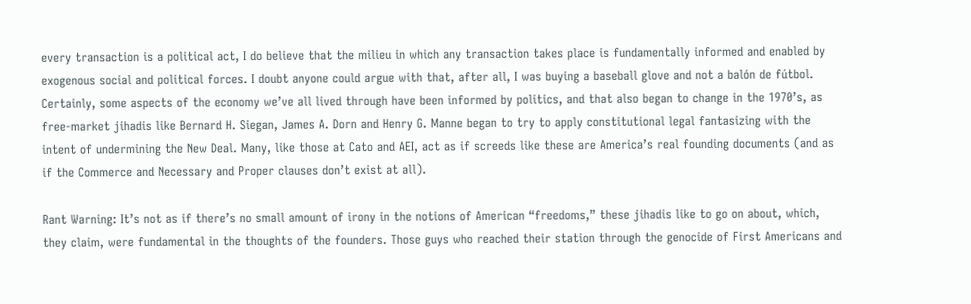every transaction is a political act, I do believe that the milieu in which any transaction takes place is fundamentally informed and enabled by exogenous social and political forces. I doubt anyone could argue with that, after all, I was buying a baseball glove and not a balón de fútbol. Certainly, some aspects of the economy we’ve all lived through have been informed by politics, and that also began to change in the 1970’s, as free-market jihadis like Bernard H. Siegan, James A. Dorn and Henry G. Manne began to try to apply constitutional legal fantasizing with the intent of undermining the New Deal. Many, like those at Cato and AEI, act as if screeds like these are America’s real founding documents (and as if the Commerce and Necessary and Proper clauses don’t exist at all).

Rant Warning: It’s not as if there’s no small amount of irony in the notions of American “freedoms,” these jihadis like to go on about, which, they claim, were fundamental in the thoughts of the founders. Those guys who reached their station through the genocide of First Americans and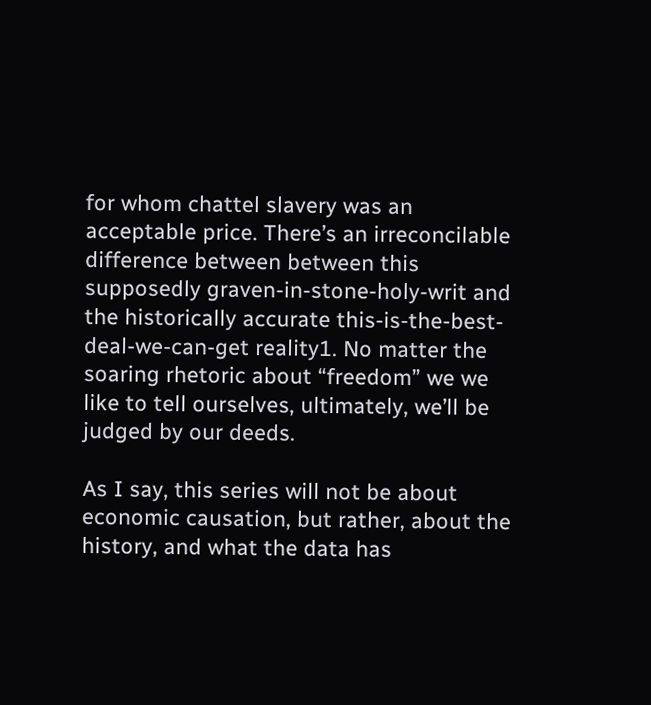for whom chattel slavery was an acceptable price. There’s an irreconcilable difference between between this supposedly graven-in-stone-holy-writ and the historically accurate this-is-the-best-deal-we-can-get reality1. No matter the soaring rhetoric about “freedom” we we like to tell ourselves, ultimately, we’ll be judged by our deeds.

As I say, this series will not be about economic causation, but rather, about the history, and what the data has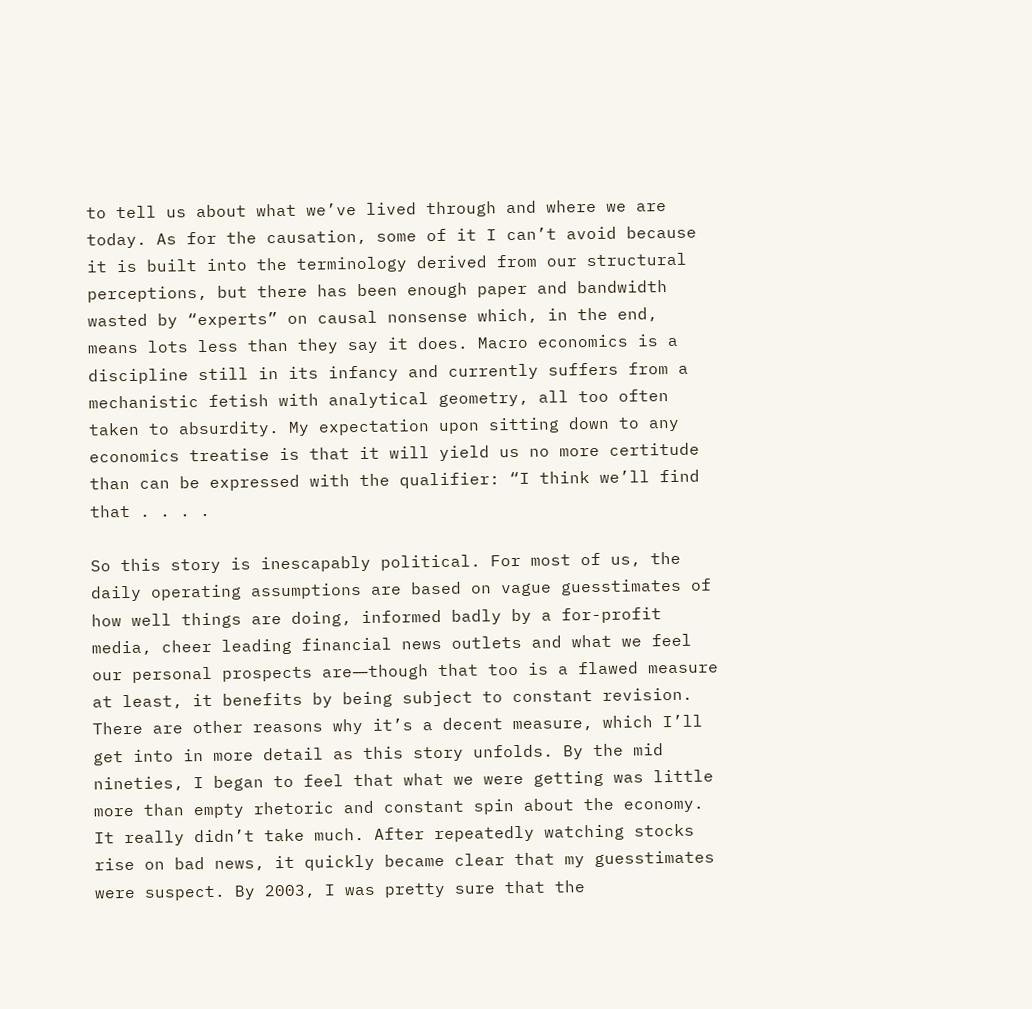to tell us about what we’ve lived through and where we are today. As for the causation, some of it I can’t avoid because it is built into the terminology derived from our structural perceptions, but there has been enough paper and bandwidth wasted by “experts” on causal nonsense which, in the end, means lots less than they say it does. Macro economics is a discipline still in its infancy and currently suffers from a mechanistic fetish with analytical geometry, all too often taken to absurdity. My expectation upon sitting down to any economics treatise is that it will yield us no more certitude than can be expressed with the qualifier: “I think we’ll find that . . . .

So this story is inescapably political. For most of us, the daily operating assumptions are based on vague guesstimates of how well things are doing, informed badly by a for-profit media, cheer leading financial news outlets and what we feel our personal prospects are―though that too is a flawed measure at least, it benefits by being subject to constant revision. There are other reasons why it’s a decent measure, which I’ll get into in more detail as this story unfolds. By the mid nineties, I began to feel that what we were getting was little more than empty rhetoric and constant spin about the economy. It really didn’t take much. After repeatedly watching stocks rise on bad news, it quickly became clear that my guesstimates were suspect. By 2003, I was pretty sure that the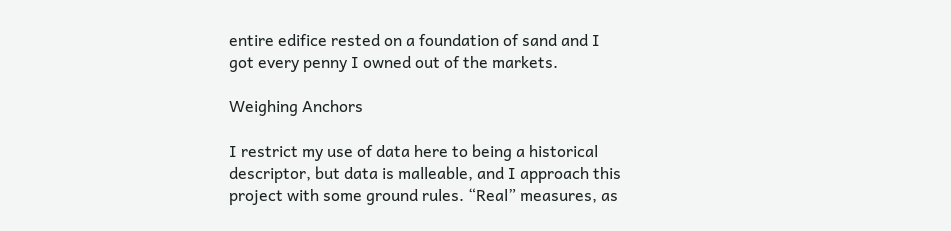entire edifice rested on a foundation of sand and I got every penny I owned out of the markets.

Weighing Anchors

I restrict my use of data here to being a historical descriptor, but data is malleable, and I approach this project with some ground rules. “Real” measures, as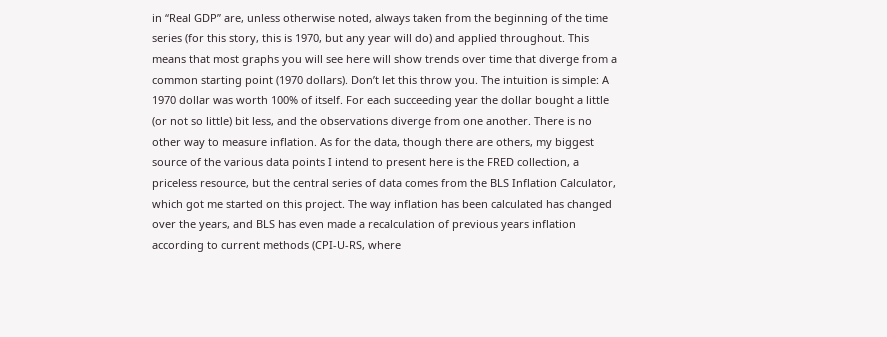in “Real GDP” are, unless otherwise noted, always taken from the beginning of the time series (for this story, this is 1970, but any year will do) and applied throughout. This means that most graphs you will see here will show trends over time that diverge from a common starting point (1970 dollars). Don’t let this throw you. The intuition is simple: A 1970 dollar was worth 100% of itself. For each succeeding year the dollar bought a little (or not so little) bit less, and the observations diverge from one another. There is no other way to measure inflation. As for the data, though there are others, my biggest source of the various data points I intend to present here is the FRED collection, a priceless resource, but the central series of data comes from the BLS Inflation Calculator, which got me started on this project. The way inflation has been calculated has changed over the years, and BLS has even made a recalculation of previous years inflation according to current methods (CPI-U-RS, where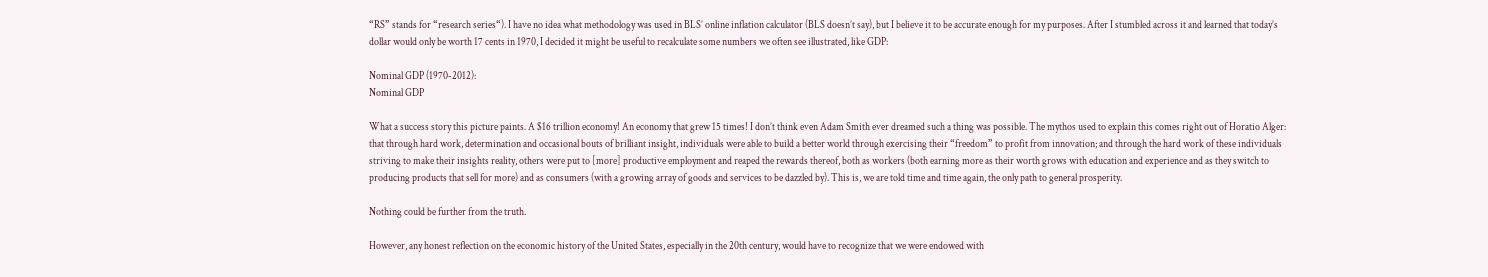“RS” stands for “research series“). I have no idea what methodology was used in BLS’ online inflation calculator (BLS doesn’t say), but I believe it to be accurate enough for my purposes. After I stumbled across it and learned that today’s dollar would only be worth 17 cents in 1970, I decided it might be useful to recalculate some numbers we often see illustrated, like GDP:

Nominal GDP (1970-2012):
Nominal GDP

What a success story this picture paints. A $16 trillion economy! An economy that grew 15 times! I don’t think even Adam Smith ever dreamed such a thing was possible. The mythos used to explain this comes right out of Horatio Alger: that through hard work, determination and occasional bouts of brilliant insight, individuals were able to build a better world through exercising their “freedom” to profit from innovation; and through the hard work of these individuals striving to make their insights reality, others were put to [more] productive employment and reaped the rewards thereof, both as workers (both earning more as their worth grows with education and experience and as they switch to producing products that sell for more) and as consumers (with a growing array of goods and services to be dazzled by). This is, we are told time and time again, the only path to general prosperity.

Nothing could be further from the truth.

However, any honest reflection on the economic history of the United States, especially in the 20th century, would have to recognize that we were endowed with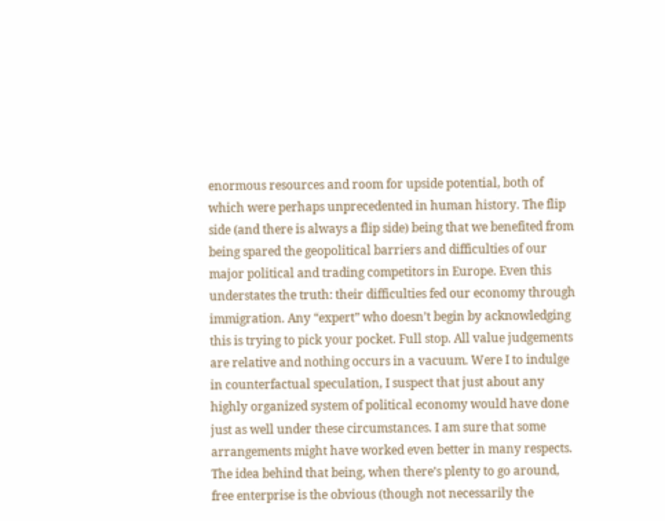enormous resources and room for upside potential, both of which were perhaps unprecedented in human history. The flip side (and there is always a flip side) being that we benefited from being spared the geopolitical barriers and difficulties of our major political and trading competitors in Europe. Even this understates the truth: their difficulties fed our economy through immigration. Any “expert” who doesn’t begin by acknowledging this is trying to pick your pocket. Full stop. All value judgements are relative and nothing occurs in a vacuum. Were I to indulge in counterfactual speculation, I suspect that just about any highly organized system of political economy would have done just as well under these circumstances. I am sure that some arrangements might have worked even better in many respects. The idea behind that being, when there’s plenty to go around, free enterprise is the obvious (though not necessarily the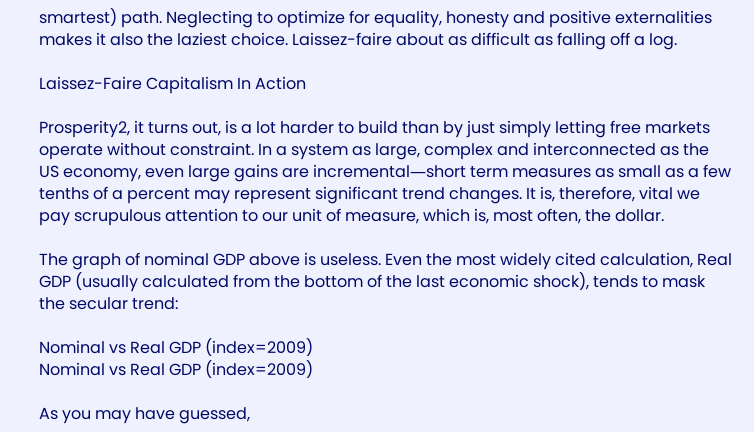smartest) path. Neglecting to optimize for equality, honesty and positive externalities makes it also the laziest choice. Laissez-faire about as difficult as falling off a log.

Laissez-Faire Capitalism In Action

Prosperity2, it turns out, is a lot harder to build than by just simply letting free markets operate without constraint. In a system as large, complex and interconnected as the US economy, even large gains are incremental―short term measures as small as a few tenths of a percent may represent significant trend changes. It is, therefore, vital we pay scrupulous attention to our unit of measure, which is, most often, the dollar.

The graph of nominal GDP above is useless. Even the most widely cited calculation, Real GDP (usually calculated from the bottom of the last economic shock), tends to mask the secular trend:

Nominal vs Real GDP (index=2009)
Nominal vs Real GDP (index=2009)

As you may have guessed,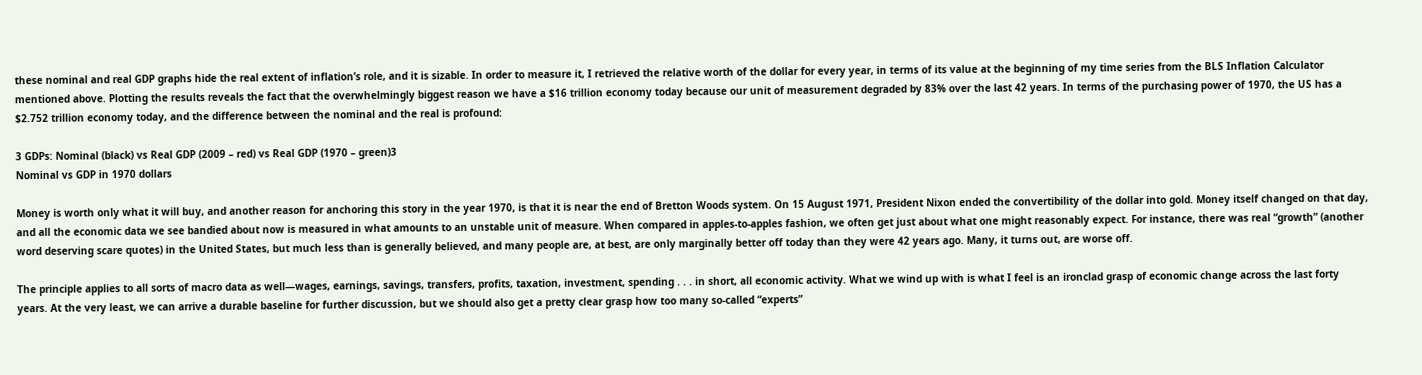these nominal and real GDP graphs hide the real extent of inflation’s role, and it is sizable. In order to measure it, I retrieved the relative worth of the dollar for every year, in terms of its value at the beginning of my time series from the BLS Inflation Calculator mentioned above. Plotting the results reveals the fact that the overwhelmingly biggest reason we have a $16 trillion economy today because our unit of measurement degraded by 83% over the last 42 years. In terms of the purchasing power of 1970, the US has a $2.752 trillion economy today, and the difference between the nominal and the real is profound:

3 GDPs: Nominal (black) vs Real GDP (2009 – red) vs Real GDP (1970 – green)3
Nominal vs GDP in 1970 dollars

Money is worth only what it will buy, and another reason for anchoring this story in the year 1970, is that it is near the end of Bretton Woods system. On 15 August 1971, President Nixon ended the convertibility of the dollar into gold. Money itself changed on that day, and all the economic data we see bandied about now is measured in what amounts to an unstable unit of measure. When compared in apples-to-apples fashion, we often get just about what one might reasonably expect. For instance, there was real “growth” (another word deserving scare quotes) in the United States, but much less than is generally believed, and many people are, at best, are only marginally better off today than they were 42 years ago. Many, it turns out, are worse off.

The principle applies to all sorts of macro data as well―wages, earnings, savings, transfers, profits, taxation, investment, spending . . . in short, all economic activity. What we wind up with is what I feel is an ironclad grasp of economic change across the last forty years. At the very least, we can arrive a durable baseline for further discussion, but we should also get a pretty clear grasp how too many so-called “experts”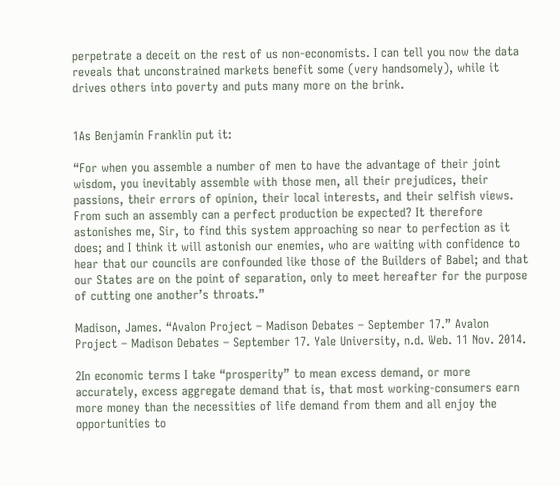perpetrate a deceit on the rest of us non-economists. I can tell you now the data reveals that unconstrained markets benefit some (very handsomely), while it drives others into poverty and puts many more on the brink.


1As Benjamin Franklin put it:

“For when you assemble a number of men to have the advantage of their joint wisdom, you inevitably assemble with those men, all their prejudices, their passions, their errors of opinion, their local interests, and their selfish views. From such an assembly can a perfect production be expected? It therefore astonishes me, Sir, to find this system approaching so near to perfection as it does; and I think it will astonish our enemies, who are waiting with confidence to hear that our councils are confounded like those of the Builders of Babel; and that our States are on the point of separation, only to meet hereafter for the purpose of cutting one another’s throats.”

Madison, James. “Avalon Project – Madison Debates – September 17.” Avalon Project – Madison Debates – September 17. Yale University, n.d. Web. 11 Nov. 2014.

2In economic terms I take “prosperity” to mean excess demand, or more accurately, excess aggregate demand that is, that most working-consumers earn more money than the necessities of life demand from them and all enjoy the opportunities to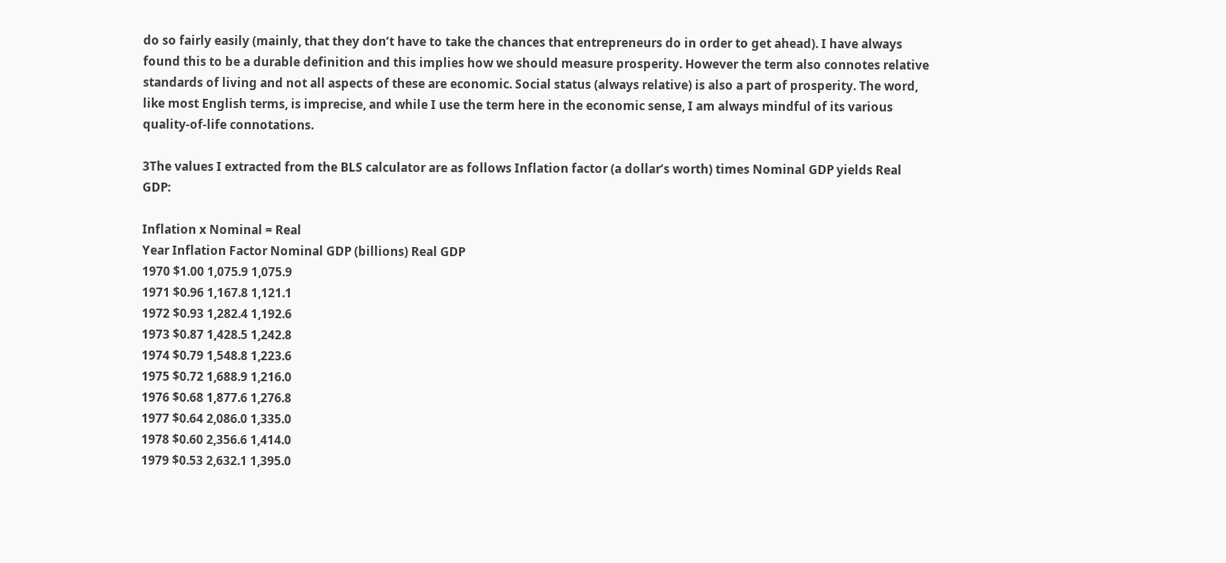do so fairly easily (mainly, that they don’t have to take the chances that entrepreneurs do in order to get ahead). I have always found this to be a durable definition and this implies how we should measure prosperity. However the term also connotes relative standards of living and not all aspects of these are economic. Social status (always relative) is also a part of prosperity. The word, like most English terms, is imprecise, and while I use the term here in the economic sense, I am always mindful of its various quality-of-life connotations.

3The values I extracted from the BLS calculator are as follows Inflation factor (a dollar’s worth) times Nominal GDP yields Real GDP:

Inflation x Nominal = Real
Year Inflation Factor Nominal GDP (billions) Real GDP
1970 $1.00 1,075.9 1,075.9
1971 $0.96 1,167.8 1,121.1
1972 $0.93 1,282.4 1,192.6
1973 $0.87 1,428.5 1,242.8
1974 $0.79 1,548.8 1,223.6
1975 $0.72 1,688.9 1,216.0
1976 $0.68 1,877.6 1,276.8
1977 $0.64 2,086.0 1,335.0
1978 $0.60 2,356.6 1,414.0
1979 $0.53 2,632.1 1,395.0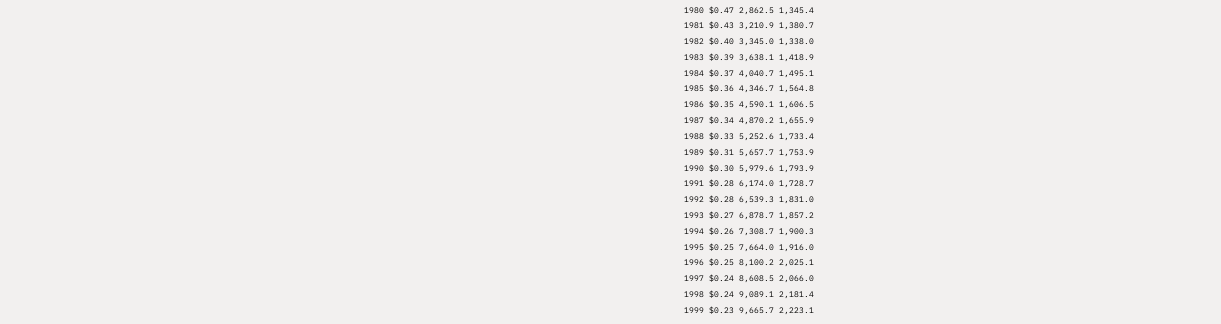1980 $0.47 2,862.5 1,345.4
1981 $0.43 3,210.9 1,380.7
1982 $0.40 3,345.0 1,338.0
1983 $0.39 3,638.1 1,418.9
1984 $0.37 4,040.7 1,495.1
1985 $0.36 4,346.7 1,564.8
1986 $0.35 4,590.1 1,606.5
1987 $0.34 4,870.2 1,655.9
1988 $0.33 5,252.6 1,733.4
1989 $0.31 5,657.7 1,753.9
1990 $0.30 5,979.6 1,793.9
1991 $0.28 6,174.0 1,728.7
1992 $0.28 6,539.3 1,831.0
1993 $0.27 6,878.7 1,857.2
1994 $0.26 7,308.7 1,900.3
1995 $0.25 7,664.0 1,916.0
1996 $0.25 8,100.2 2,025.1
1997 $0.24 8,608.5 2,066.0
1998 $0.24 9,089.1 2,181.4
1999 $0.23 9,665.7 2,223.1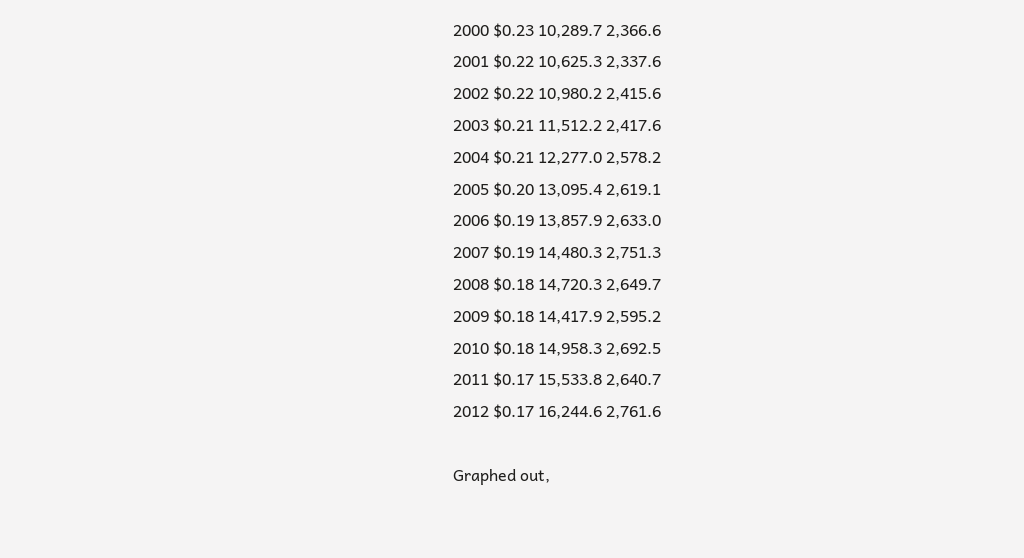2000 $0.23 10,289.7 2,366.6
2001 $0.22 10,625.3 2,337.6
2002 $0.22 10,980.2 2,415.6
2003 $0.21 11,512.2 2,417.6
2004 $0.21 12,277.0 2,578.2
2005 $0.20 13,095.4 2,619.1
2006 $0.19 13,857.9 2,633.0
2007 $0.19 14,480.3 2,751.3
2008 $0.18 14,720.3 2,649.7
2009 $0.18 14,417.9 2,595.2
2010 $0.18 14,958.3 2,692.5
2011 $0.17 15,533.8 2,640.7
2012 $0.17 16,244.6 2,761.6

Graphed out,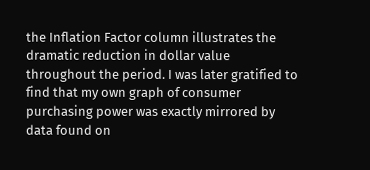the Inflation Factor column illustrates the dramatic reduction in dollar value throughout the period. I was later gratified to find that my own graph of consumer purchasing power was exactly mirrored by data found on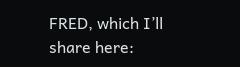FRED, which I’ll share here: